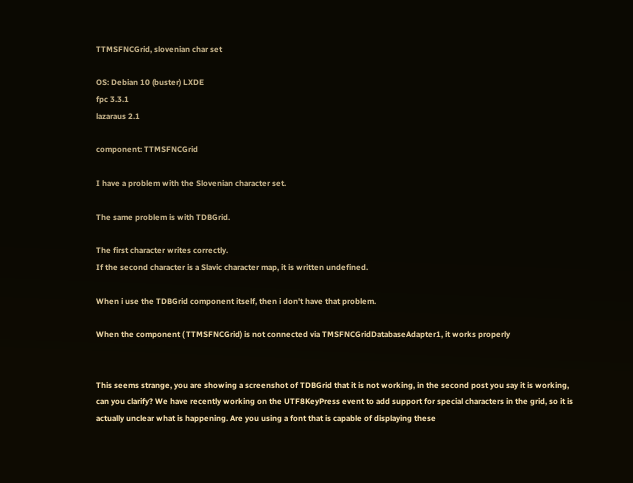TTMSFNCGrid, slovenian char set

OS: Debian 10 (buster) LXDE
fpc 3.3.1
lazaraus 2.1

component: TTMSFNCGrid

I have a problem with the Slovenian character set.

The same problem is with TDBGrid.

The first character writes correctly.
If the second character is a Slavic character map, it is written undefined.

When i use the TDBGrid component itself, then i don't have that problem.

When the component ( TTMSFNCGrid) is not connected via TMSFNCGridDatabaseAdapter1, it works properly


This seems strange, you are showing a screenshot of TDBGrid that it is not working, in the second post you say it is working, can you clarify? We have recently working on the UTF8KeyPress event to add support for special characters in the grid, so it is actually unclear what is happening. Are you using a font that is capable of displaying these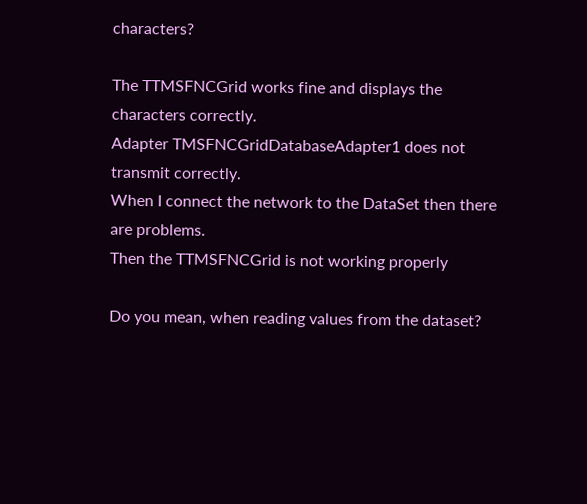characters?

The TTMSFNCGrid works fine and displays the characters correctly.
Adapter TMSFNCGridDatabaseAdapter1 does not transmit correctly.
When I connect the network to the DataSet then there are problems.
Then the TTMSFNCGrid is not working properly

Do you mean, when reading values from the dataset?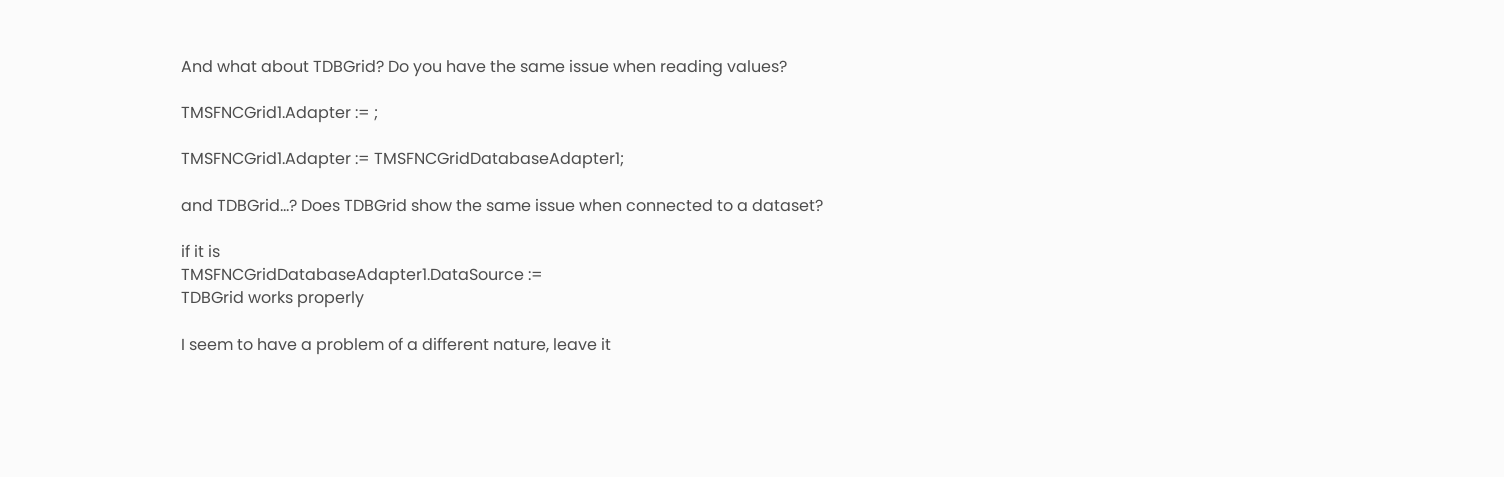And what about TDBGrid? Do you have the same issue when reading values?

TMSFNCGrid1.Adapter := ;

TMSFNCGrid1.Adapter := TMSFNCGridDatabaseAdapter1;

and TDBGrid...? Does TDBGrid show the same issue when connected to a dataset?

if it is
TMSFNCGridDatabaseAdapter1.DataSource :=
TDBGrid works properly

I seem to have a problem of a different nature, leave it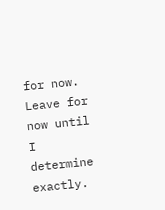for now.
Leave for now until I determine exactly.